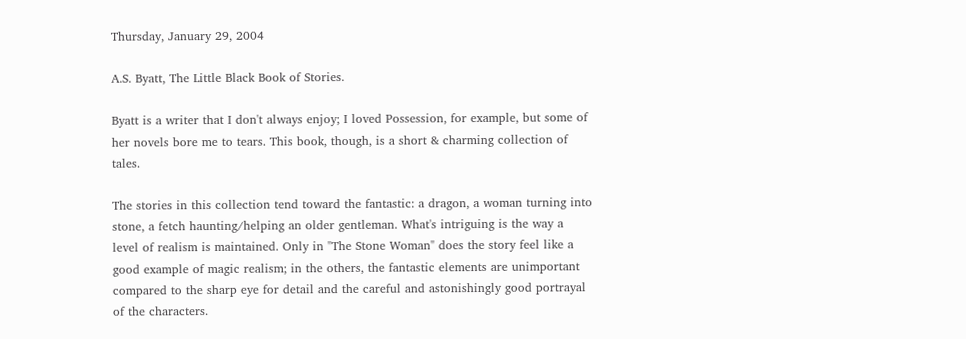Thursday, January 29, 2004

A.S. Byatt, The Little Black Book of Stories.

Byatt is a writer that I don't always enjoy; I loved Possession, for example, but some of her novels bore me to tears. This book, though, is a short & charming collection of tales.

The stories in this collection tend toward the fantastic: a dragon, a woman turning into stone, a fetch haunting/helping an older gentleman. What's intriguing is the way a level of realism is maintained. Only in "The Stone Woman" does the story feel like a good example of magic realism; in the others, the fantastic elements are unimportant compared to the sharp eye for detail and the careful and astonishingly good portrayal of the characters.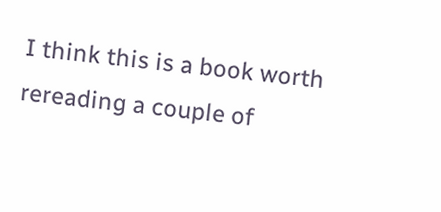I think this is a book worth rereading a couple of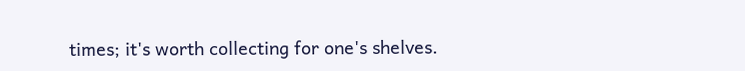times; it's worth collecting for one's shelves.